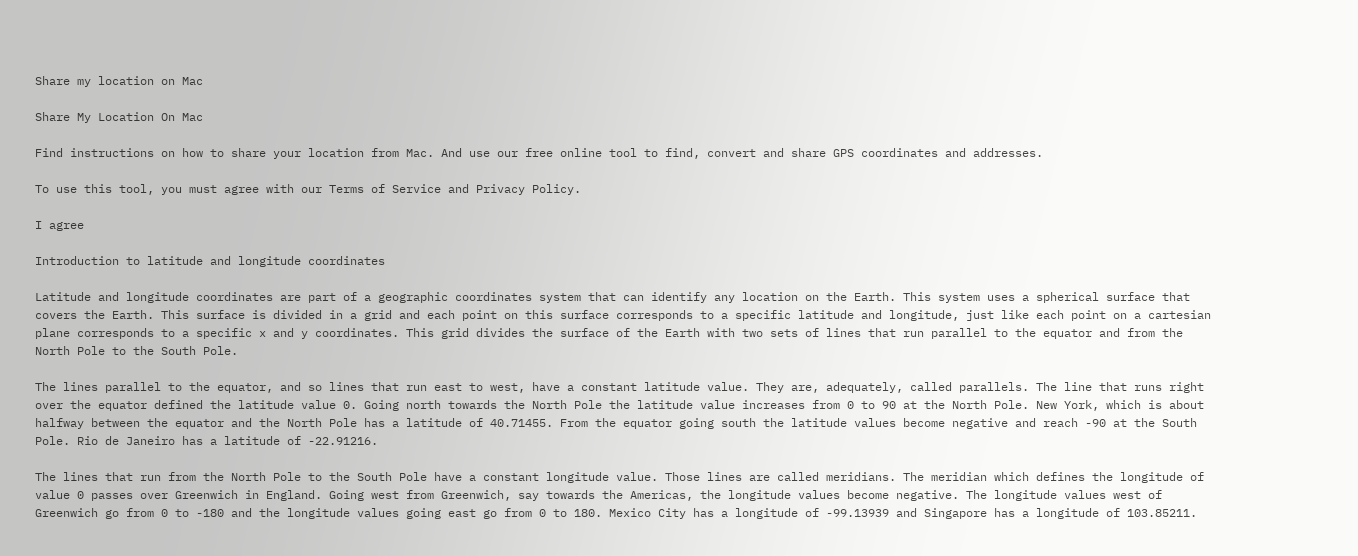Share my location on Mac

Share My Location On Mac

Find instructions on how to share your location from Mac. And use our free online tool to find, convert and share GPS coordinates and addresses.

To use this tool, you must agree with our Terms of Service and Privacy Policy.

I agree

Introduction to latitude and longitude coordinates

Latitude and longitude coordinates are part of a geographic coordinates system that can identify any location on the Earth. This system uses a spherical surface that covers the Earth. This surface is divided in a grid and each point on this surface corresponds to a specific latitude and longitude, just like each point on a cartesian plane corresponds to a specific x and y coordinates. This grid divides the surface of the Earth with two sets of lines that run parallel to the equator and from the North Pole to the South Pole.

The lines parallel to the equator, and so lines that run east to west, have a constant latitude value. They are, adequately, called parallels. The line that runs right over the equator defined the latitude value 0. Going north towards the North Pole the latitude value increases from 0 to 90 at the North Pole. New York, which is about halfway between the equator and the North Pole has a latitude of 40.71455. From the equator going south the latitude values become negative and reach -90 at the South Pole. Rio de Janeiro has a latitude of -22.91216.

The lines that run from the North Pole to the South Pole have a constant longitude value. Those lines are called meridians. The meridian which defines the longitude of value 0 passes over Greenwich in England. Going west from Greenwich, say towards the Americas, the longitude values become negative. The longitude values west of Greenwich go from 0 to -180 and the longitude values going east go from 0 to 180. Mexico City has a longitude of -99.13939 and Singapore has a longitude of 103.85211.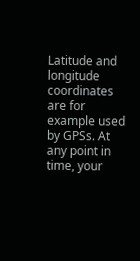Latitude and longitude coordinates are for example used by GPSs. At any point in time, your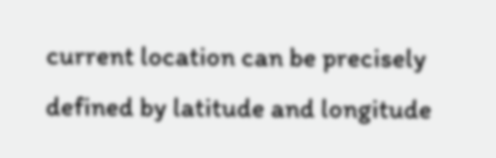current location can be precisely defined by latitude and longitude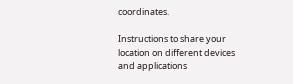coordinates.

Instructions to share your location on different devices and applications